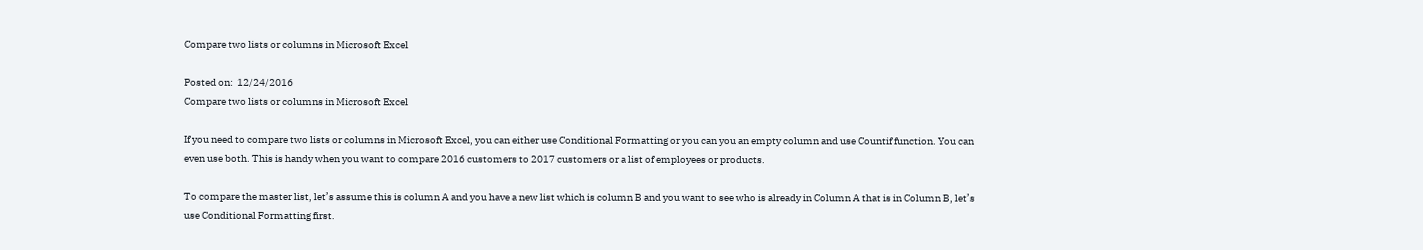Compare two lists or columns in Microsoft Excel

Posted on:  12/24/2016
Compare two lists or columns in Microsoft Excel

If you need to compare two lists or columns in Microsoft Excel, you can either use Conditional Formatting or you can you an empty column and use Countif function. You can even use both. This is handy when you want to compare 2016 customers to 2017 customers or a list of employees or products.

To compare the master list, let’s assume this is column A and you have a new list which is column B and you want to see who is already in Column A that is in Column B, let’s use Conditional Formatting first.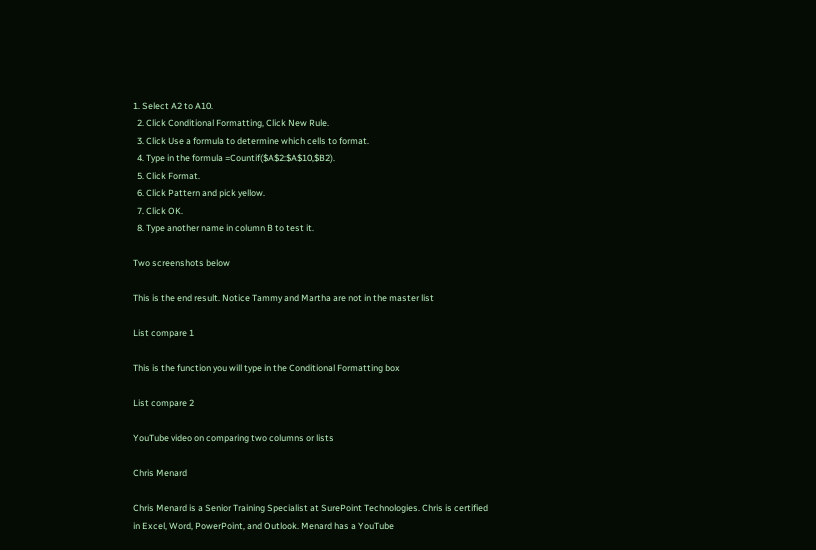1. Select A2 to A10.
  2. Click Conditional Formatting, Click New Rule.
  3. Click Use a formula to determine which cells to format.
  4. Type in the formula =Countif($A$2:$A$10,$B2).
  5. Click Format.
  6. Click Pattern and pick yellow.
  7. Click OK.
  8. Type another name in column B to test it.

Two screenshots below

This is the end result. Notice Tammy and Martha are not in the master list

List compare 1

This is the function you will type in the Conditional Formatting box

List compare 2

YouTube video on comparing two columns or lists

Chris Menard

Chris Menard is a Senior Training Specialist at SurePoint Technologies. Chris is certified in Excel, Word, PowerPoint, and Outlook. Menard has a YouTube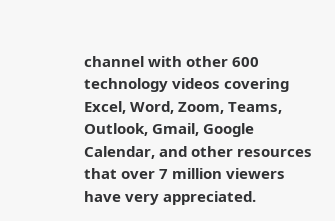channel with other 600 technology videos covering Excel, Word, Zoom, Teams, Outlook, Gmail, Google Calendar, and other resources that over 7 million viewers have very appreciated.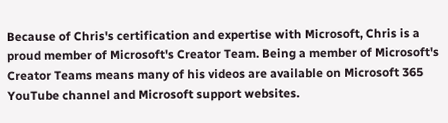Because of Chris's certification and expertise with Microsoft, Chris is a proud member of Microsoft's Creator Team. Being a member of Microsoft's Creator Teams means many of his videos are available on Microsoft 365 YouTube channel and Microsoft support websites.